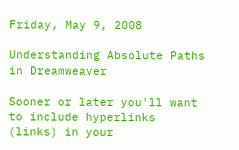Friday, May 9, 2008

Understanding Absolute Paths in Dreamweaver

Sooner or later you'll want to include hyperlinks (links) in your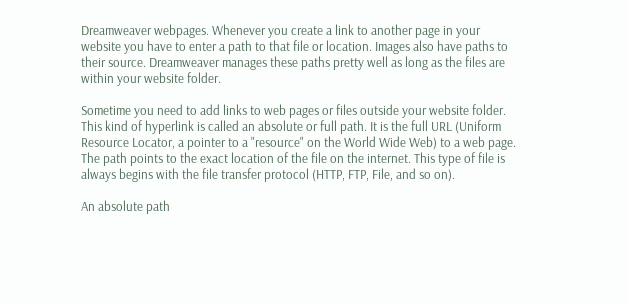Dreamweaver webpages. Whenever you create a link to another page in your website you have to enter a path to that file or location. Images also have paths to their source. Dreamweaver manages these paths pretty well as long as the files are within your website folder.

Sometime you need to add links to web pages or files outside your website folder. This kind of hyperlink is called an absolute or full path. It is the full URL (Uniform Resource Locator, a pointer to a "resource" on the World Wide Web) to a web page. The path points to the exact location of the file on the internet. This type of file is always begins with the file transfer protocol (HTTP, FTP, File, and so on).

An absolute path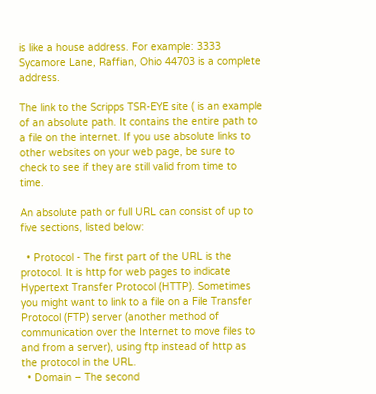is like a house address. For example: 3333 Sycamore Lane, Raffian, Ohio 44703 is a complete address.

The link to the Scripps TSR-EYE site ( is an example of an absolute path. It contains the entire path to a file on the internet. If you use absolute links to other websites on your web page, be sure to check to see if they are still valid from time to time.

An absolute path or full URL can consist of up to five sections, listed below:

  • Protocol - The first part of the URL is the protocol. It is http for web pages to indicate Hypertext Transfer Protocol (HTTP). Sometimes you might want to link to a file on a File Transfer Protocol (FTP) server (another method of communication over the Internet to move files to and from a server), using ftp instead of http as the protocol in the URL.
  • Domain – The second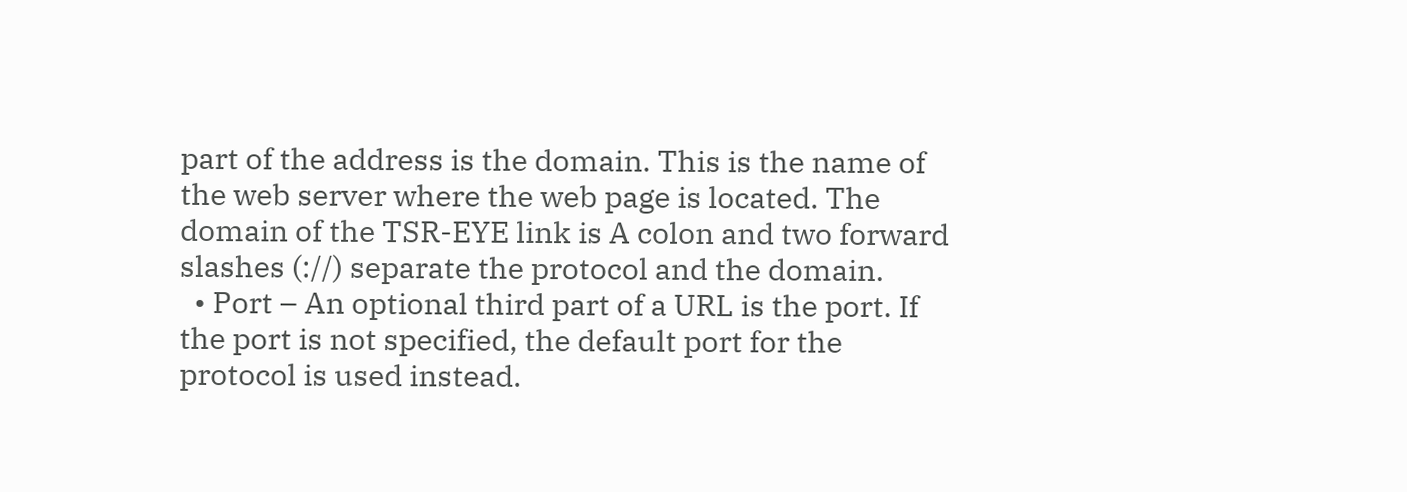part of the address is the domain. This is the name of the web server where the web page is located. The domain of the TSR-EYE link is A colon and two forward slashes (://) separate the protocol and the domain.
  • Port – An optional third part of a URL is the port. If the port is not specified, the default port for the protocol is used instead.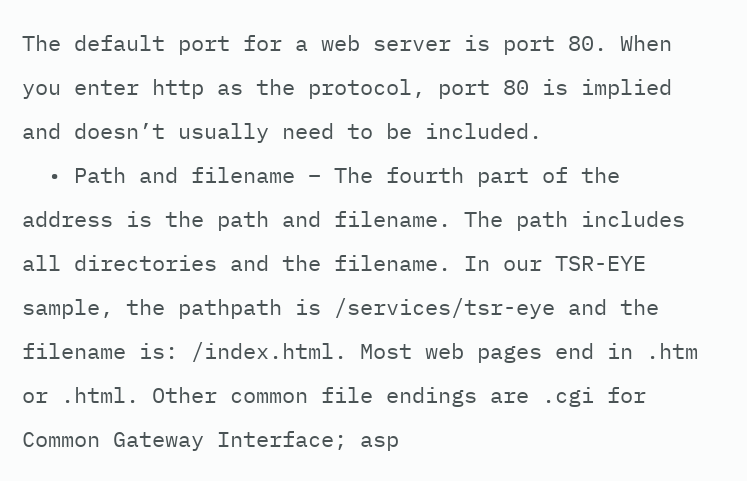The default port for a web server is port 80. When you enter http as the protocol, port 80 is implied and doesn’t usually need to be included.
  • Path and filename – The fourth part of the address is the path and filename. The path includes all directories and the filename. In our TSR-EYE sample, the pathpath is /services/tsr-eye and the filename is: /index.html. Most web pages end in .htm or .html. Other common file endings are .cgi for Common Gateway Interface; asp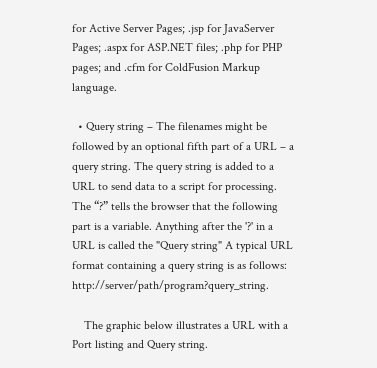for Active Server Pages; .jsp for JavaServer Pages; .aspx for ASP.NET files; .php for PHP pages; and .cfm for ColdFusion Markup language.

  • Query string – The filenames might be followed by an optional fifth part of a URL – a query string. The query string is added to a URL to send data to a script for processing. The “?” tells the browser that the following part is a variable. Anything after the '?' in a URL is called the "Query string" A typical URL format containing a query string is as follows: http://server/path/program?query_string.

    The graphic below illustrates a URL with a Port listing and Query string.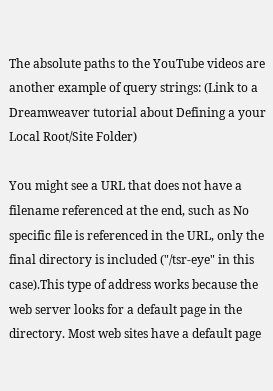The absolute paths to the YouTube videos are another example of query strings: (Link to a Dreamweaver tutorial about Defining a your Local Root/Site Folder)

You might see a URL that does not have a filename referenced at the end, such as No specific file is referenced in the URL, only the final directory is included ("/tsr-eye" in this case).This type of address works because the web server looks for a default page in the directory. Most web sites have a default page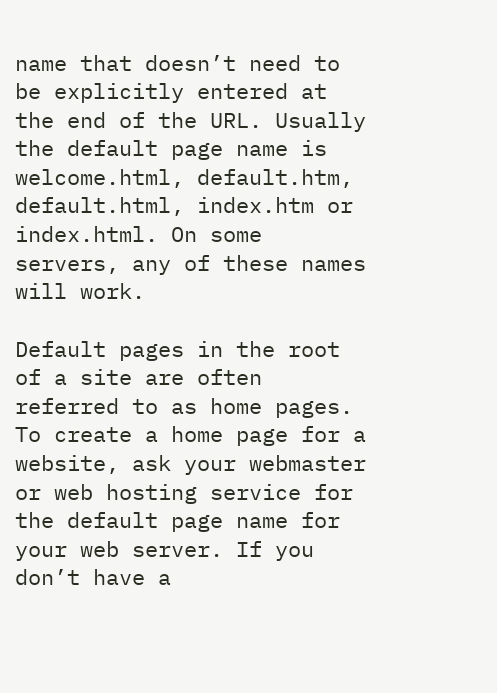name that doesn’t need to be explicitly entered at the end of the URL. Usually the default page name is welcome.html, default.htm, default.html, index.htm or index.html. On some servers, any of these names will work.

Default pages in the root of a site are often referred to as home pages. To create a home page for a website, ask your webmaster or web hosting service for the default page name for your web server. If you don’t have a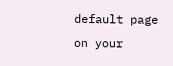default page on your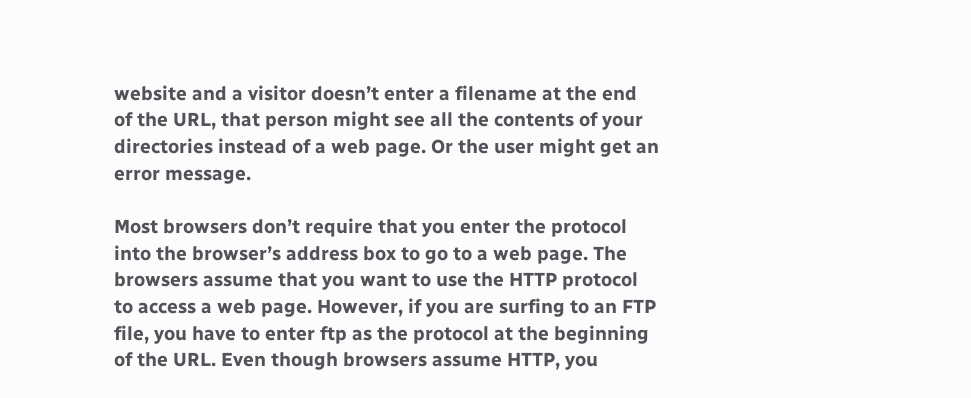website and a visitor doesn’t enter a filename at the end of the URL, that person might see all the contents of your directories instead of a web page. Or the user might get an error message.

Most browsers don’t require that you enter the protocol into the browser’s address box to go to a web page. The browsers assume that you want to use the HTTP protocol to access a web page. However, if you are surfing to an FTP file, you have to enter ftp as the protocol at the beginning of the URL. Even though browsers assume HTTP, you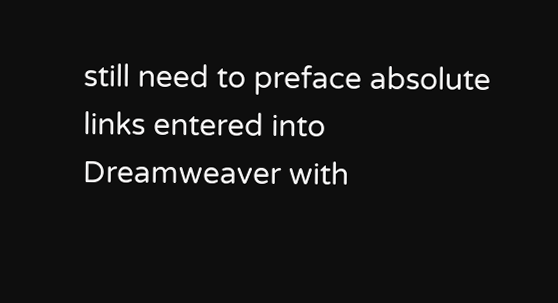still need to preface absolute links entered into Dreamweaver with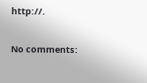http://.

No comments: